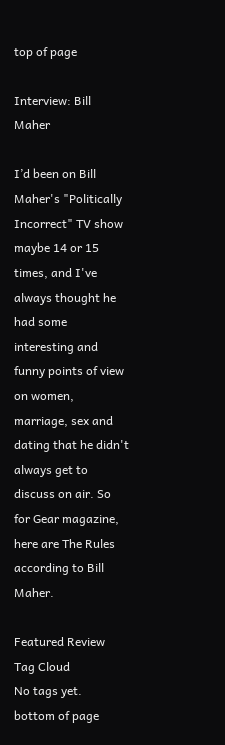top of page

Interview: Bill Maher

I’d been on Bill Maher's "Politically Incorrect" TV show maybe 14 or 15 times, and I've always thought he had some interesting and funny points of view on women, marriage, sex and dating that he didn't always get to discuss on air. So for Gear magazine, here are The Rules according to Bill Maher.

Featured Review
Tag Cloud
No tags yet.
bottom of page